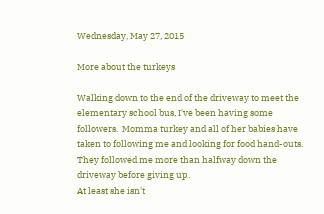Wednesday, May 27, 2015

More about the turkeys

Walking down to the end of the driveway to meet the elementary school bus, I've been having some followers.  Momma turkey and all of her babies have taken to following me and looking for food hand-outs.  They followed me more than halfway down the driveway before giving up.
At least she isn't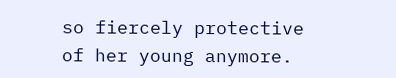so fiercely protective of her young anymore.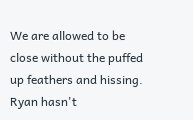We are allowed to be close without the puffed up feathers and hissing.  Ryan hasn't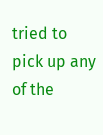tried to pick up any of the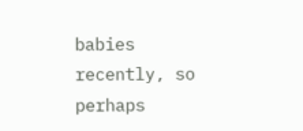babies recently, so perhaps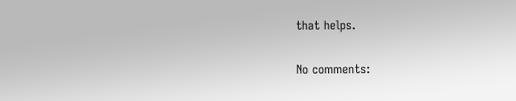that helps.

No comments: